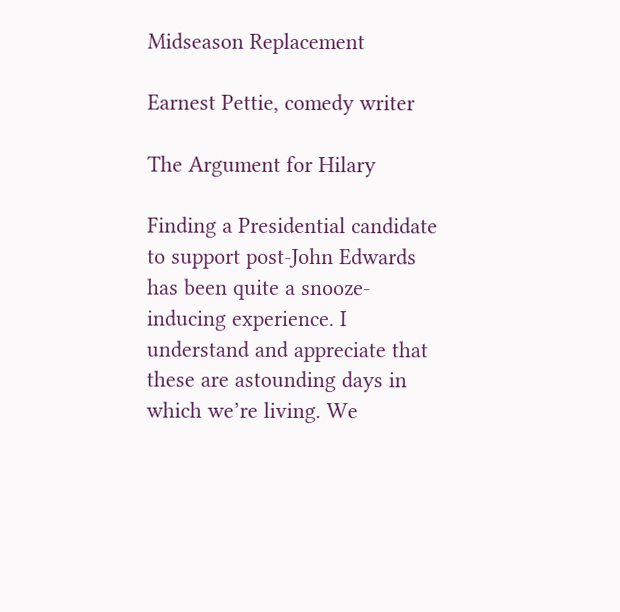Midseason Replacement

Earnest Pettie, comedy writer

The Argument for Hilary

Finding a Presidential candidate to support post-John Edwards has been quite a snooze-inducing experience. I understand and appreciate that these are astounding days in which we’re living. We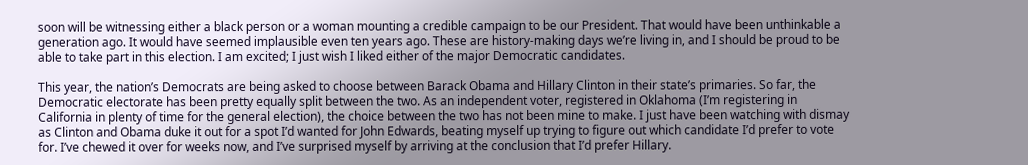soon will be witnessing either a black person or a woman mounting a credible campaign to be our President. That would have been unthinkable a generation ago. It would have seemed implausible even ten years ago. These are history-making days we’re living in, and I should be proud to be able to take part in this election. I am excited; I just wish I liked either of the major Democratic candidates.

This year, the nation’s Democrats are being asked to choose between Barack Obama and Hillary Clinton in their state’s primaries. So far, the Democratic electorate has been pretty equally split between the two. As an independent voter, registered in Oklahoma (I’m registering in California in plenty of time for the general election), the choice between the two has not been mine to make. I just have been watching with dismay as Clinton and Obama duke it out for a spot I’d wanted for John Edwards, beating myself up trying to figure out which candidate I’d prefer to vote for. I’ve chewed it over for weeks now, and I’ve surprised myself by arriving at the conclusion that I’d prefer Hillary.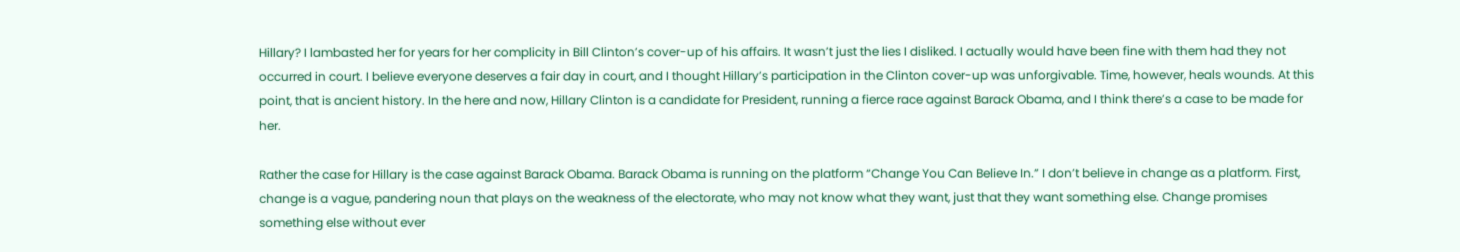Hillary? I lambasted her for years for her complicity in Bill Clinton’s cover-up of his affairs. It wasn’t just the lies I disliked. I actually would have been fine with them had they not occurred in court. I believe everyone deserves a fair day in court, and I thought Hillary’s participation in the Clinton cover-up was unforgivable. Time, however, heals wounds. At this point, that is ancient history. In the here and now, Hillary Clinton is a candidate for President, running a fierce race against Barack Obama, and I think there’s a case to be made for her.

Rather the case for Hillary is the case against Barack Obama. Barack Obama is running on the platform “Change You Can Believe In.” I don’t believe in change as a platform. First, change is a vague, pandering noun that plays on the weakness of the electorate, who may not know what they want, just that they want something else. Change promises something else without ever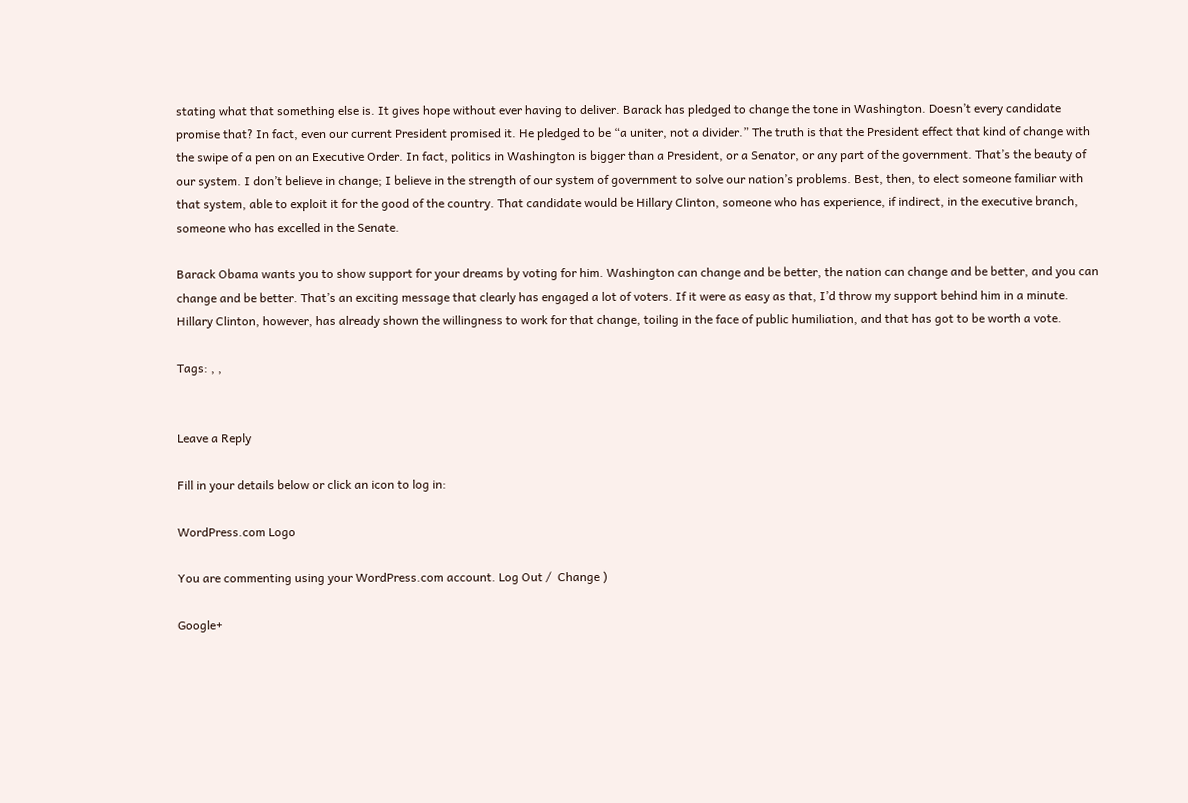stating what that something else is. It gives hope without ever having to deliver. Barack has pledged to change the tone in Washington. Doesn’t every candidate promise that? In fact, even our current President promised it. He pledged to be “a uniter, not a divider.” The truth is that the President effect that kind of change with the swipe of a pen on an Executive Order. In fact, politics in Washington is bigger than a President, or a Senator, or any part of the government. That’s the beauty of our system. I don’t believe in change; I believe in the strength of our system of government to solve our nation’s problems. Best, then, to elect someone familiar with that system, able to exploit it for the good of the country. That candidate would be Hillary Clinton, someone who has experience, if indirect, in the executive branch, someone who has excelled in the Senate.

Barack Obama wants you to show support for your dreams by voting for him. Washington can change and be better, the nation can change and be better, and you can change and be better. That’s an exciting message that clearly has engaged a lot of voters. If it were as easy as that, I’d throw my support behind him in a minute. Hillary Clinton, however, has already shown the willingness to work for that change, toiling in the face of public humiliation, and that has got to be worth a vote.

Tags: , ,


Leave a Reply

Fill in your details below or click an icon to log in:

WordPress.com Logo

You are commenting using your WordPress.com account. Log Out /  Change )

Google+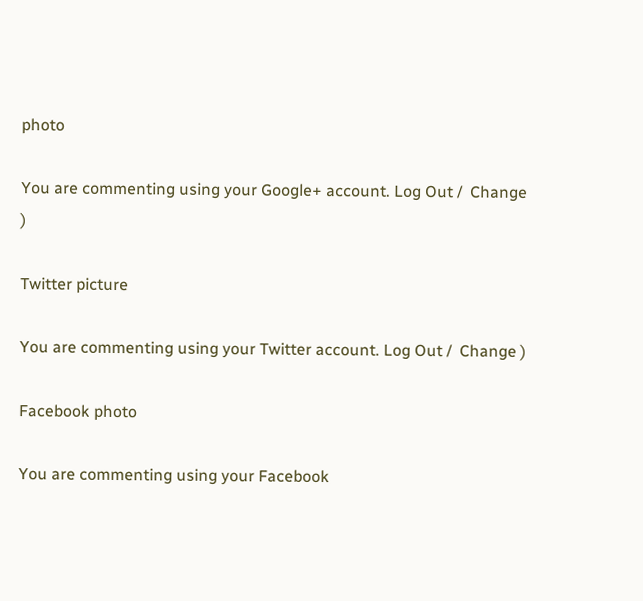photo

You are commenting using your Google+ account. Log Out /  Change )

Twitter picture

You are commenting using your Twitter account. Log Out /  Change )

Facebook photo

You are commenting using your Facebook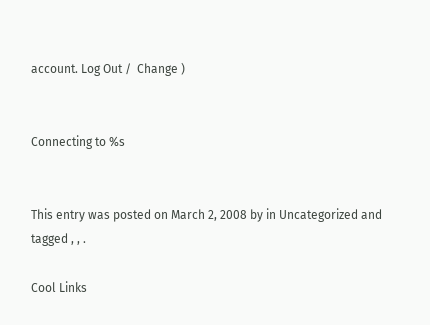account. Log Out /  Change )


Connecting to %s


This entry was posted on March 2, 2008 by in Uncategorized and tagged , , .

Cool Links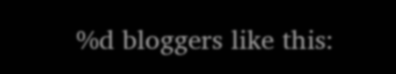%d bloggers like this: